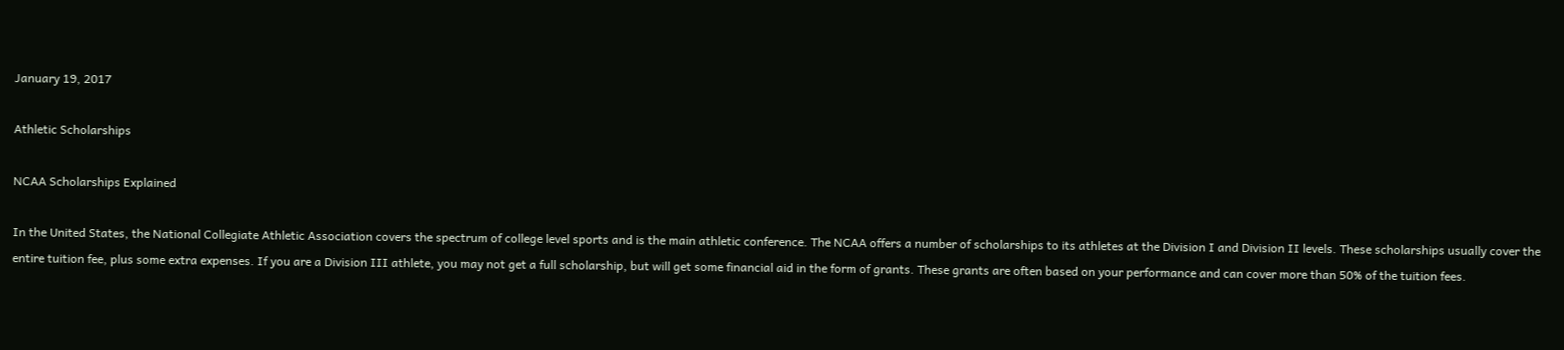January 19, 2017

Athletic Scholarships

NCAA Scholarships Explained

In the United States, the National Collegiate Athletic Association covers the spectrum of college level sports and is the main athletic conference. The NCAA offers a number of scholarships to its athletes at the Division I and Division II levels. These scholarships usually cover the entire tuition fee, plus some extra expenses. If you are a Division III athlete, you may not get a full scholarship, but will get some financial aid in the form of grants. These grants are often based on your performance and can cover more than 50% of the tuition fees.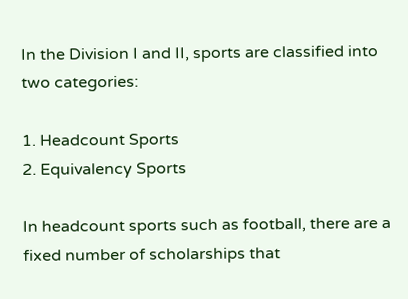In the Division I and II, sports are classified into two categories:

1. Headcount Sports
2. Equivalency Sports

In headcount sports such as football, there are a fixed number of scholarships that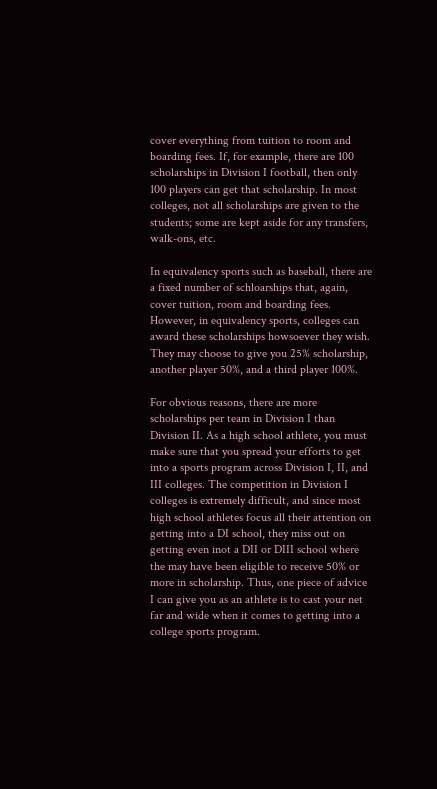cover everything from tuition to room and boarding fees. If, for example, there are 100 scholarships in Division I football, then only 100 players can get that scholarship. In most colleges, not all scholarships are given to the students; some are kept aside for any transfers, walk-ons, etc.

In equivalency sports such as baseball, there are a fixed number of schloarships that, again, cover tuition, room and boarding fees. However, in equivalency sports, colleges can award these scholarships howsoever they wish. They may choose to give you 25% scholarship, another player 50%, and a third player 100%.

For obvious reasons, there are more scholarships per team in Division I than Division II. As a high school athlete, you must make sure that you spread your efforts to get into a sports program across Division I, II, and III colleges. The competition in Division I colleges is extremely difficult, and since most high school athletes focus all their attention on getting into a DI school, they miss out on getting even inot a DII or DIII school where the may have been eligible to receive 50% or more in scholarship. Thus, one piece of advice I can give you as an athlete is to cast your net far and wide when it comes to getting into a college sports program.